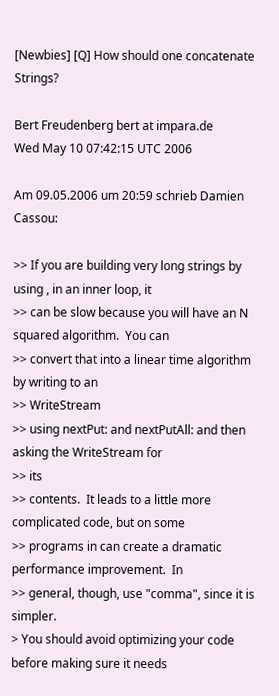[Newbies] [Q] How should one concatenate Strings?

Bert Freudenberg bert at impara.de
Wed May 10 07:42:15 UTC 2006

Am 09.05.2006 um 20:59 schrieb Damien Cassou:

>> If you are building very long strings by using , in an inner loop, it
>> can be slow because you will have an N squared algorithm.  You can
>> convert that into a linear time algorithm by writing to an
>> WriteStream
>> using nextPut: and nextPutAll: and then asking the WriteStream for
>> its
>> contents.  It leads to a little more complicated code, but on some
>> programs in can create a dramatic performance improvement.  In
>> general, though, use "comma", since it is simpler.
> You should avoid optimizing your code before making sure it needs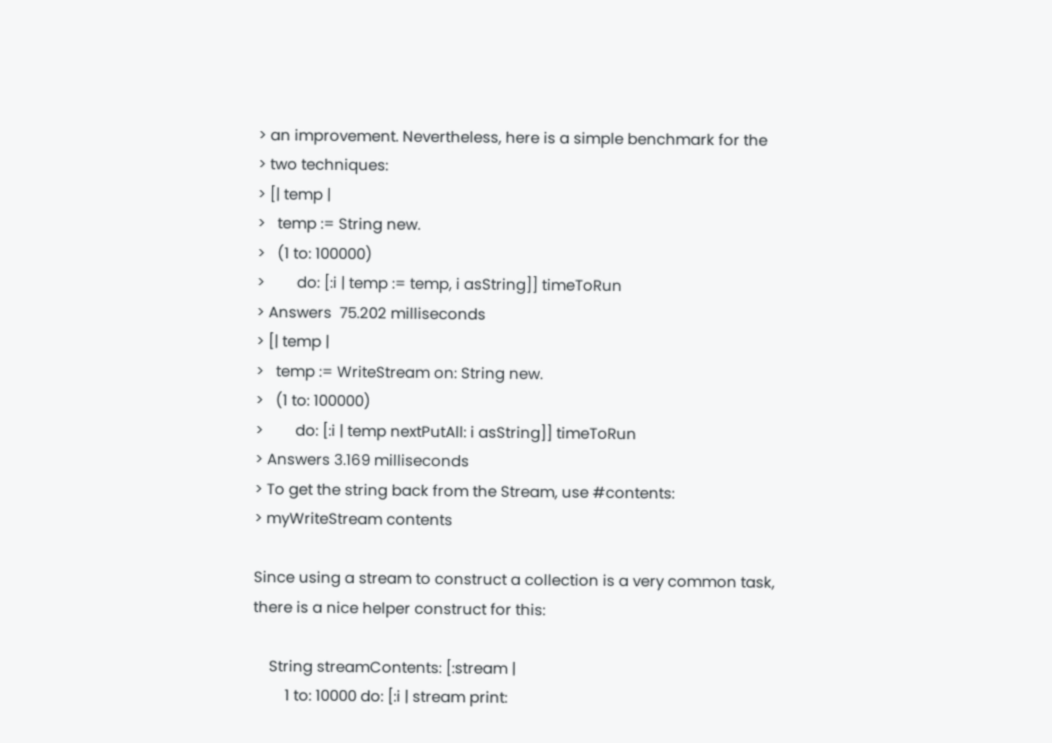> an improvement. Nevertheless, here is a simple benchmark for the
> two techniques:
> [| temp |
>   temp := String new.
>   (1 to: 100000)
>        do: [:i | temp := temp, i asString]] timeToRun
> Answers  75.202 milliseconds
> [| temp |
>   temp := WriteStream on: String new.
>   (1 to: 100000)
>        do: [:i | temp nextPutAll: i asString]] timeToRun
> Answers 3.169 milliseconds
> To get the string back from the Stream, use #contents:
> myWriteStream contents

Since using a stream to construct a collection is a very common task,
there is a nice helper construct for this:

    String streamContents: [:stream |
        1 to: 10000 do: [:i | stream print: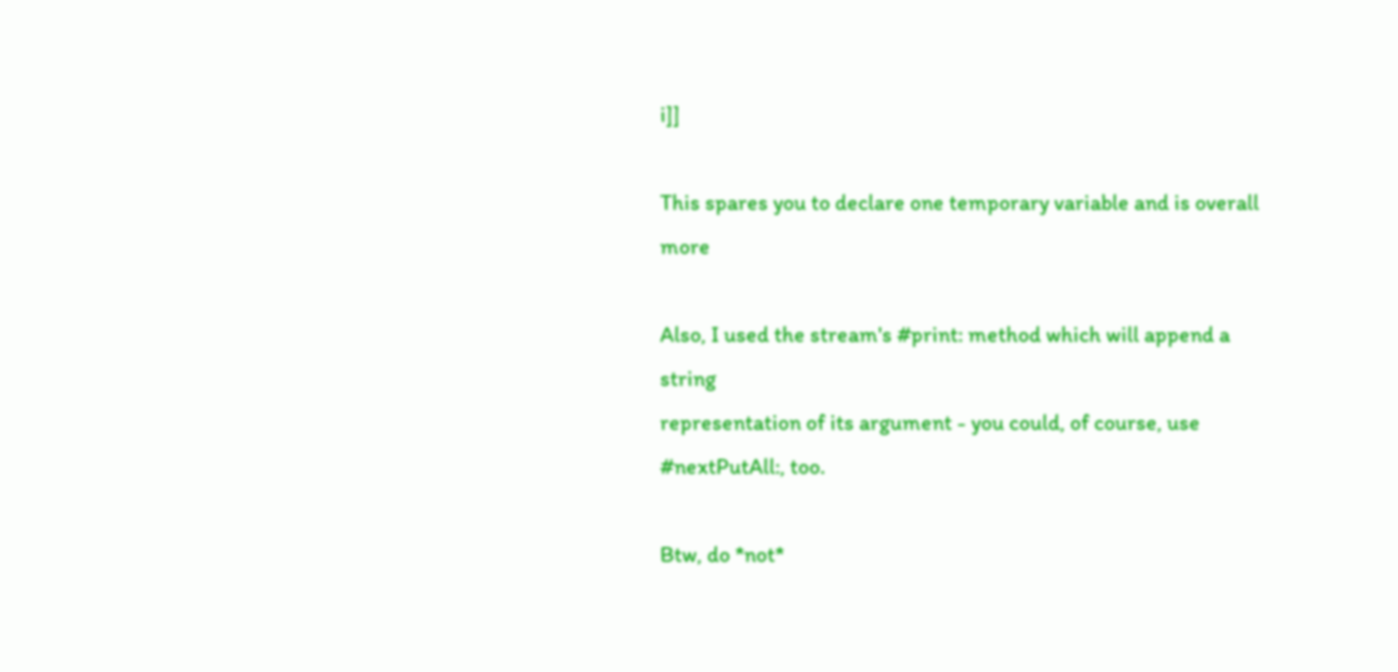i]]

This spares you to declare one temporary variable and is overall more

Also, I used the stream's #print: method which will append a string
representation of its argument - you could, of course, use
#nextPutAll:, too.

Btw, do *not*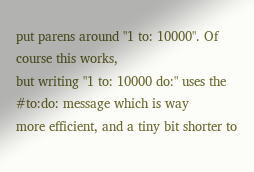put parens around "1 to: 10000". Of course this works,
but writing "1 to: 10000 do:" uses the #to:do: message which is way
more efficient, and a tiny bit shorter to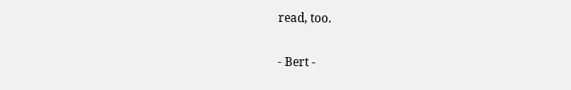read, too.

- Bert -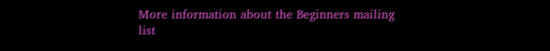More information about the Beginners mailing list